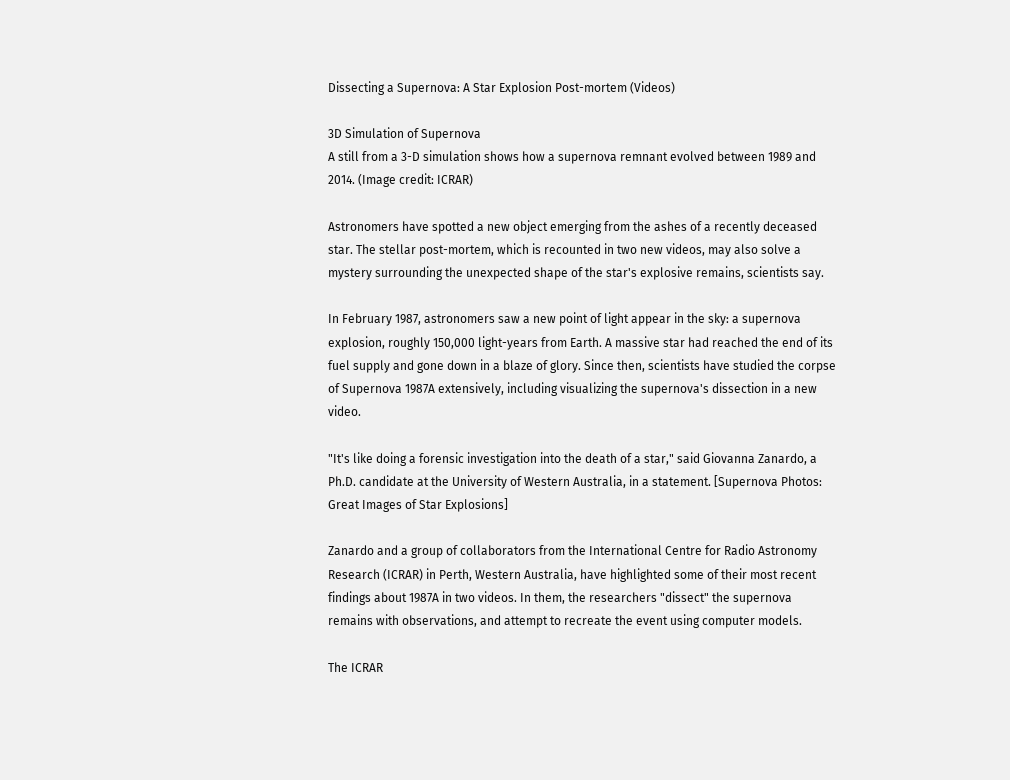Dissecting a Supernova: A Star Explosion Post-mortem (Videos)

3D Simulation of Supernova
A still from a 3-D simulation shows how a supernova remnant evolved between 1989 and 2014. (Image credit: ICRAR)

Astronomers have spotted a new object emerging from the ashes of a recently deceased star. The stellar post-mortem, which is recounted in two new videos, may also solve a mystery surrounding the unexpected shape of the star's explosive remains, scientists say.

In February 1987, astronomers saw a new point of light appear in the sky: a supernova explosion, roughly 150,000 light-years from Earth. A massive star had reached the end of its fuel supply and gone down in a blaze of glory. Since then, scientists have studied the corpse of Supernova 1987A extensively, including visualizing the supernova's dissection in a new video.

"It's like doing a forensic investigation into the death of a star," said Giovanna Zanardo, a Ph.D. candidate at the University of Western Australia, in a statement. [Supernova Photos: Great Images of Star Explosions]

Zanardo and a group of collaborators from the International Centre for Radio Astronomy Research (ICRAR) in Perth, Western Australia, have highlighted some of their most recent findings about 1987A in two videos. In them, the researchers "dissect" the supernova remains with observations, and attempt to recreate the event using computer models.

The ICRAR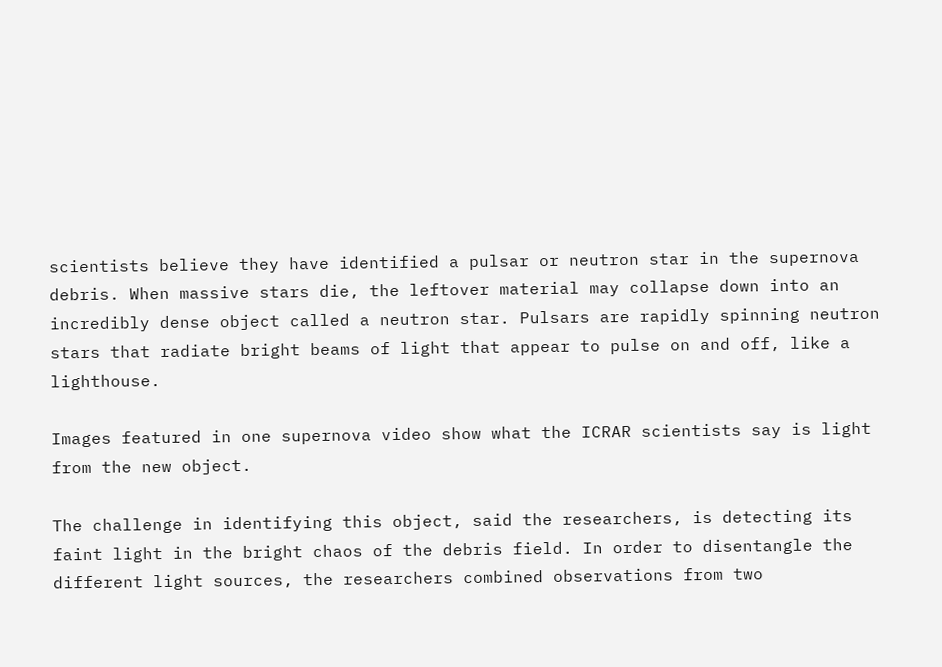scientists believe they have identified a pulsar or neutron star in the supernova debris. When massive stars die, the leftover material may collapse down into an incredibly dense object called a neutron star. Pulsars are rapidly spinning neutron stars that radiate bright beams of light that appear to pulse on and off, like a lighthouse.

Images featured in one supernova video show what the ICRAR scientists say is light from the new object.

The challenge in identifying this object, said the researchers, is detecting its faint light in the bright chaos of the debris field. In order to disentangle the different light sources, the researchers combined observations from two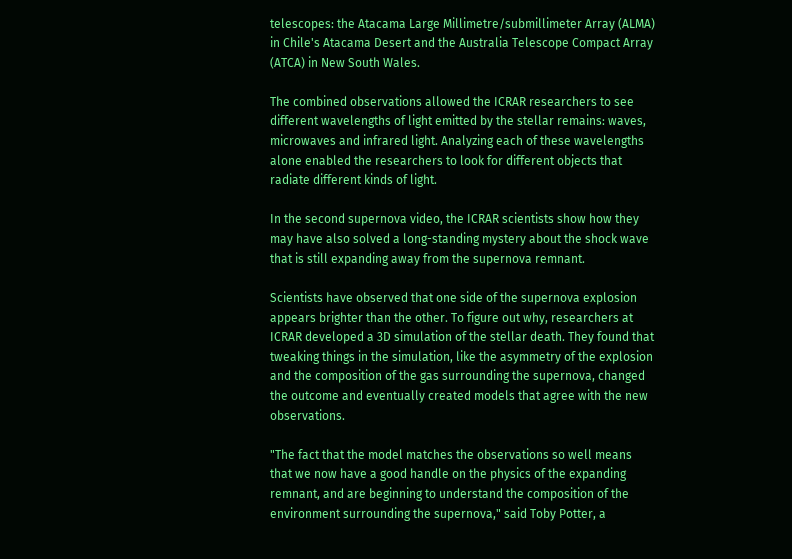telescopes: the Atacama Large Millimetre/submillimeter Array (ALMA) in Chile's Atacama Desert and the Australia Telescope Compact Array (ATCA) in New South Wales.

The combined observations allowed the ICRAR researchers to see different wavelengths of light emitted by the stellar remains: waves, microwaves and infrared light. Analyzing each of these wavelengths alone enabled the researchers to look for different objects that radiate different kinds of light.

In the second supernova video, the ICRAR scientists show how they may have also solved a long-standing mystery about the shock wave that is still expanding away from the supernova remnant.

Scientists have observed that one side of the supernova explosion appears brighter than the other. To figure out why, researchers at ICRAR developed a 3D simulation of the stellar death. They found that tweaking things in the simulation, like the asymmetry of the explosion and the composition of the gas surrounding the supernova, changed the outcome and eventually created models that agree with the new observations.

"The fact that the model matches the observations so well means that we now have a good handle on the physics of the expanding remnant, and are beginning to understand the composition of the environment surrounding the supernova," said Toby Potter, a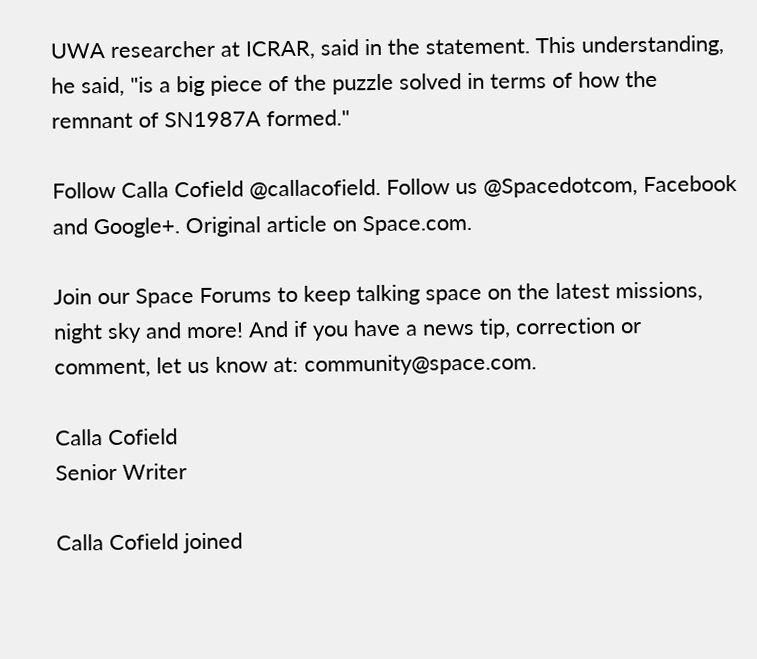UWA researcher at ICRAR, said in the statement. This understanding, he said, "is a big piece of the puzzle solved in terms of how the remnant of SN1987A formed."

Follow Calla Cofield @callacofield. Follow us @Spacedotcom, Facebook and Google+. Original article on Space.com.

Join our Space Forums to keep talking space on the latest missions, night sky and more! And if you have a news tip, correction or comment, let us know at: community@space.com.

Calla Cofield
Senior Writer

Calla Cofield joined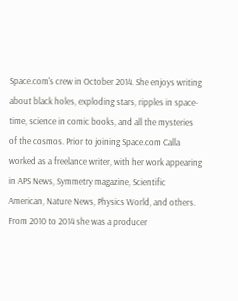Space.com's crew in October 2014. She enjoys writing about black holes, exploding stars, ripples in space-time, science in comic books, and all the mysteries of the cosmos. Prior to joining Space.com Calla worked as a freelance writer, with her work appearing in APS News, Symmetry magazine, Scientific American, Nature News, Physics World, and others. From 2010 to 2014 she was a producer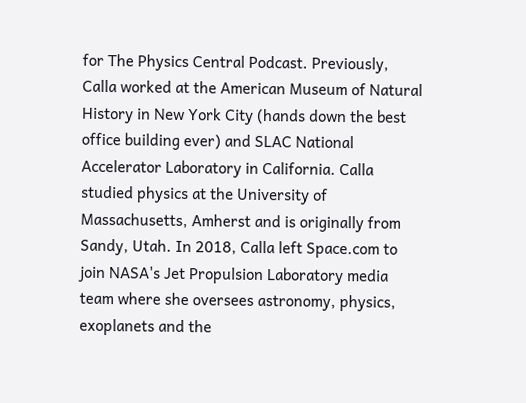for The Physics Central Podcast. Previously, Calla worked at the American Museum of Natural History in New York City (hands down the best office building ever) and SLAC National Accelerator Laboratory in California. Calla studied physics at the University of Massachusetts, Amherst and is originally from Sandy, Utah. In 2018, Calla left Space.com to join NASA's Jet Propulsion Laboratory media team where she oversees astronomy, physics, exoplanets and the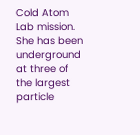Cold Atom Lab mission. She has been underground at three of the largest particle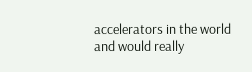accelerators in the world and would really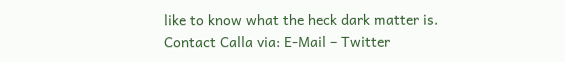like to know what the heck dark matter is. Contact Calla via: E-Mail – Twitter